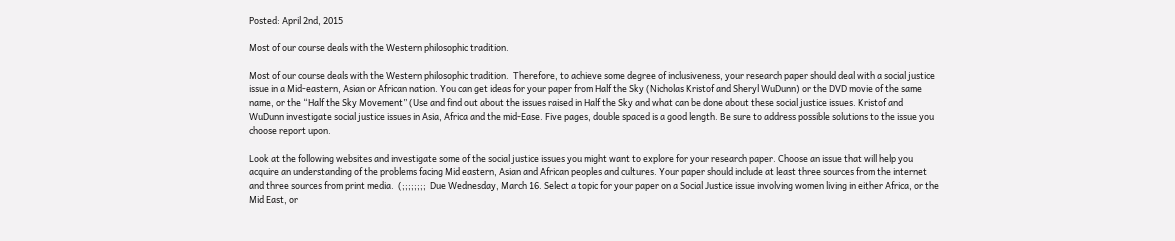Posted: April 2nd, 2015

Most of our course deals with the Western philosophic tradition.

Most of our course deals with the Western philosophic tradition.  Therefore, to achieve some degree of inclusiveness, your research paper should deal with a social justice issue in a Mid-eastern, Asian or African nation. You can get ideas for your paper from Half the Sky (Nicholas Kristof and Sheryl WuDunn) or the DVD movie of the same name, or the “Half the Sky Movement” (Use and find out about the issues raised in Half the Sky and what can be done about these social justice issues. Kristof and WuDunn investigate social justice issues in Asia, Africa and the mid-Ease. Five pages, double spaced is a good length. Be sure to address possible solutions to the issue you choose report upon.

Look at the following websites and investigate some of the social justice issues you might want to explore for your research paper. Choose an issue that will help you acquire an understanding of the problems facing Mid eastern, Asian and African peoples and cultures. Your paper should include at least three sources from the internet and three sources from print media.  (;;;;;;;;  Due Wednesday, March 16. Select a topic for your paper on a Social Justice issue involving women living in either Africa, or the Mid East, or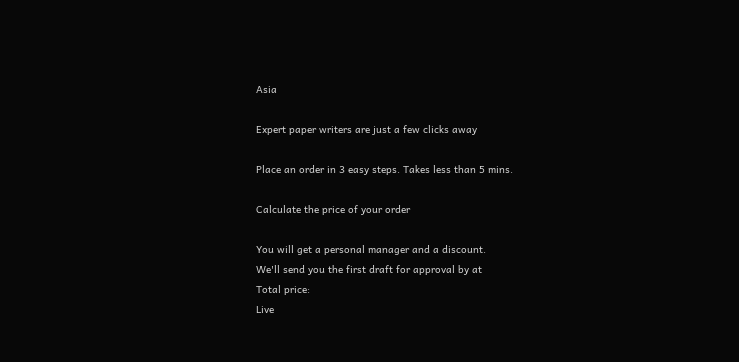Asia

Expert paper writers are just a few clicks away

Place an order in 3 easy steps. Takes less than 5 mins.

Calculate the price of your order

You will get a personal manager and a discount.
We'll send you the first draft for approval by at
Total price:
Live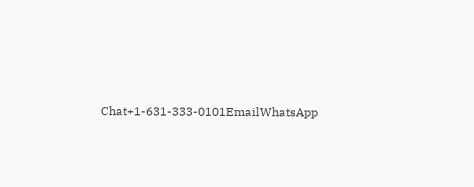Chat+1-631-333-0101EmailWhatsApp